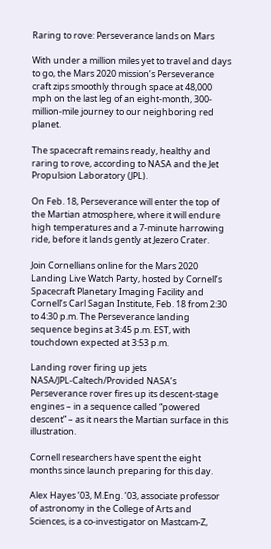Raring to rove: Perseverance lands on Mars

With under a million miles yet to travel and days to go, the Mars 2020 mission’s Perseverance craft zips smoothly through space at 48,000 mph on the last leg of an eight-month, 300-million-mile journey to our neighboring red planet.

The spacecraft remains ready, healthy and raring to rove, according to NASA and the Jet Propulsion Laboratory (JPL).

On Feb. 18, Perseverance will enter the top of the Martian atmosphere, where it will endure high temperatures and a 7-minute harrowing ride, before it lands gently at Jezero Crater.

Join Cornellians online for the Mars 2020 Landing Live Watch Party, hosted by Cornell’s Spacecraft Planetary Imaging Facility and Cornell’s Carl Sagan Institute, Feb. 18 from 2:30 to 4:30 p.m. The Perseverance landing sequence begins at 3:45 p.m. EST, with touchdown expected at 3:53 p.m.

Landing rover firing up jets
NASA/JPL-Caltech/Provided NASA’s Perseverance rover fires up its descent-stage engines – in a sequence called “powered descent” – as it nears the Martian surface in this illustration.

Cornell researchers have spent the eight months since launch preparing for this day.

Alex Hayes ’03, M.Eng. ’03, associate professor of astronomy in the College of Arts and Sciences, is a co-investigator on Mastcam-Z,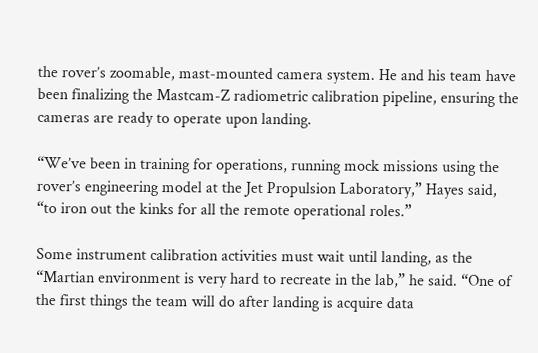the rover’s zoomable, mast-mounted camera system. He and his team have been finalizing the Mastcam-Z radiometric calibration pipeline, ensuring the cameras are ready to operate upon landing.

“We’ve been in training for operations, running mock missions using the rover’s engineering model at the Jet Propulsion Laboratory,” Hayes said, “to iron out the kinks for all the remote operational roles.”

Some instrument calibration activities must wait until landing, as the “Martian environment is very hard to recreate in the lab,” he said. “One of the first things the team will do after landing is acquire data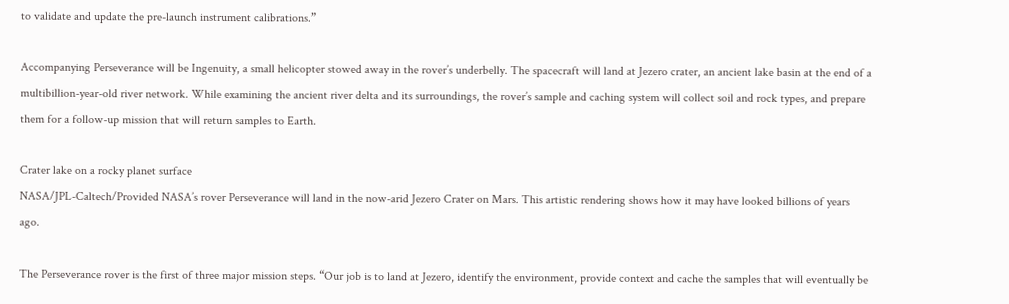to validate and update the pre-launch instrument calibrations.”

Accompanying Perseverance will be Ingenuity, a small helicopter stowed away in the rover’s underbelly. The spacecraft will land at Jezero crater, an ancient lake basin at the end of a multibillion-year-old river network. While examining the ancient river delta and its surroundings, the rover’s sample and caching system will collect soil and rock types, and prepare them for a follow-up mission that will return samples to Earth.

Crater lake on a rocky planet surface
NASA/JPL-Caltech/Provided NASA’s rover Perseverance will land in the now-arid Jezero Crater on Mars. This artistic rendering shows how it may have looked billions of years ago.

The Perseverance rover is the first of three major mission steps. “Our job is to land at Jezero, identify the environment, provide context and cache the samples that will eventually be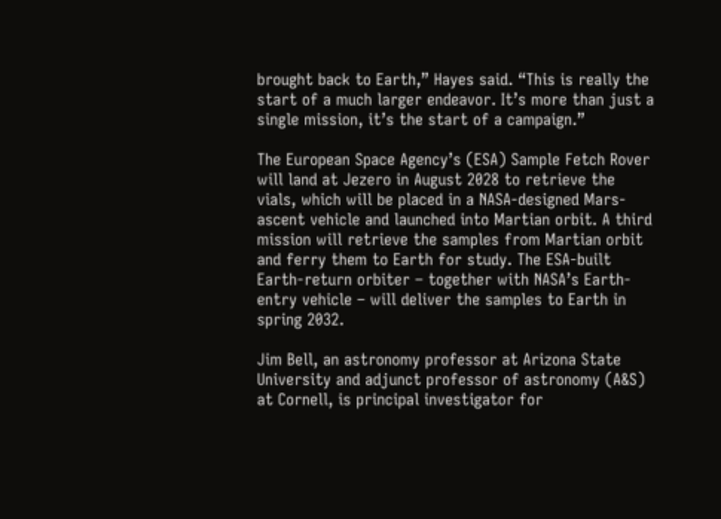brought back to Earth,” Hayes said. “This is really the start of a much larger endeavor. It’s more than just a single mission, it’s the start of a campaign.”

The European Space Agency’s (ESA) Sample Fetch Rover will land at Jezero in August 2028 to retrieve the vials, which will be placed in a NASA-designed Mars-ascent vehicle and launched into Martian orbit. A third mission will retrieve the samples from Martian orbit and ferry them to Earth for study. The ESA-built Earth-return orbiter – together with NASA’s Earth-entry vehicle – will deliver the samples to Earth in spring 2032.

Jim Bell, an astronomy professor at Arizona State University and adjunct professor of astronomy (A&S) at Cornell, is principal investigator for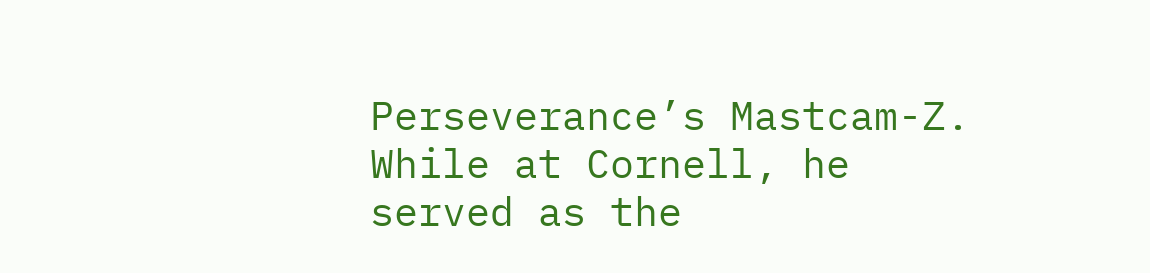Perseverance’s Mastcam-Z. While at Cornell, he served as the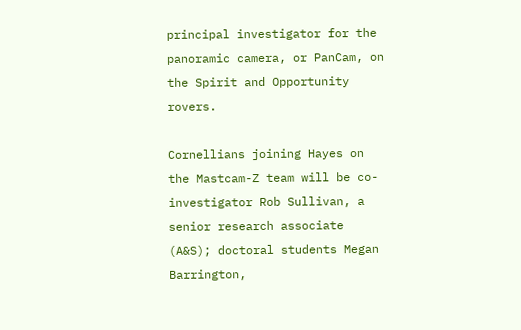principal investigator for the panoramic camera, or PanCam, on the Spirit and Opportunity rovers.

Cornellians joining Hayes on the Mastcam-Z team will be co-investigator Rob Sullivan, a senior research associate (A&S); doctoral students Megan Barrington,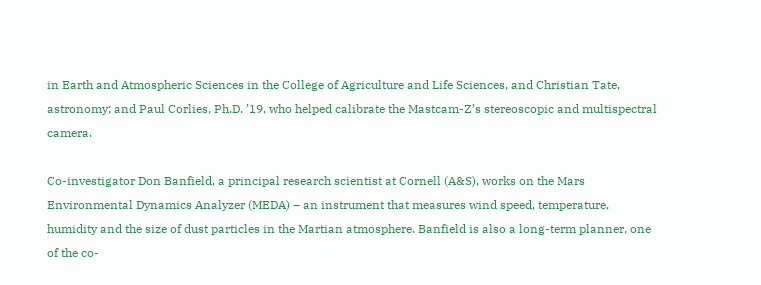in Earth and Atmospheric Sciences in the College of Agriculture and Life Sciences, and Christian Tate, astronomy; and Paul Corlies, Ph.D. ’19, who helped calibrate the Mastcam-Z’s stereoscopic and multispectral camera.

Co-investigator Don Banfield, a principal research scientist at Cornell (A&S), works on the Mars Environmental Dynamics Analyzer (MEDA) – an instrument that measures wind speed, temperature, humidity and the size of dust particles in the Martian atmosphere. Banfield is also a long-term planner, one of the co-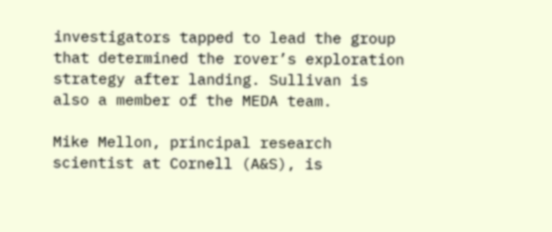investigators tapped to lead the group that determined the rover’s exploration strategy after landing. Sullivan is also a member of the MEDA team.

Mike Mellon, principal research scientist at Cornell (A&S), is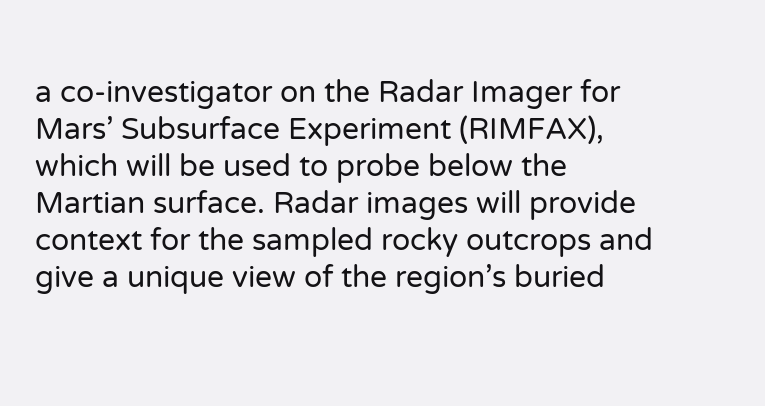a co-investigator on the Radar Imager for Mars’ Subsurface Experiment (RIMFAX), which will be used to probe below the Martian surface. Radar images will provide context for the sampled rocky outcrops and give a unique view of the region’s buried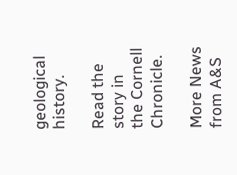geological history.

Read the story in the Cornell Chronicle.

More News from A&S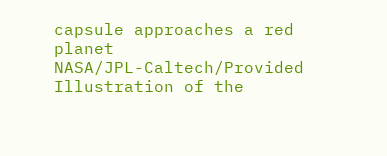capsule approaches a red planet
NASA/JPL-Caltech/Provided Illustration of the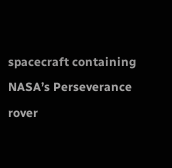spacecraft containing NASA’s Perseverance rover